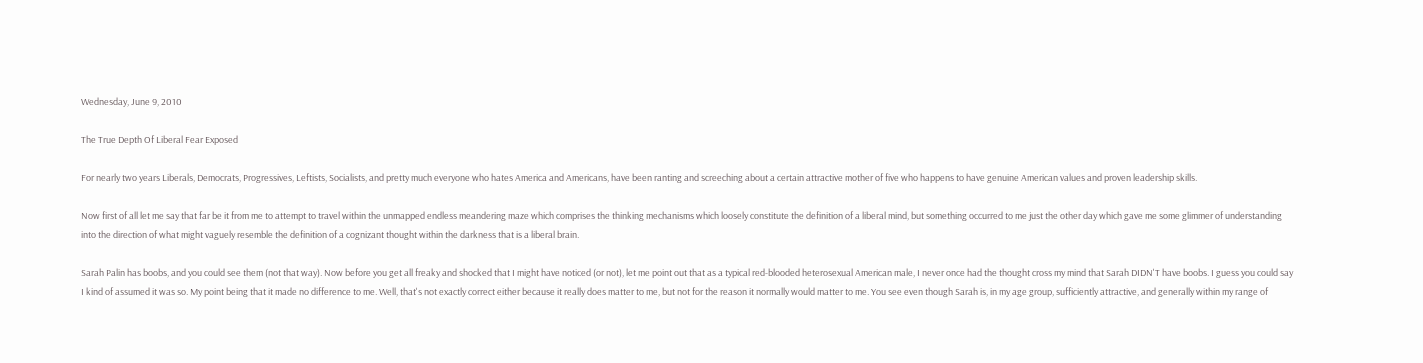Wednesday, June 9, 2010

The True Depth Of Liberal Fear Exposed

For nearly two years Liberals, Democrats, Progressives, Leftists, Socialists, and pretty much everyone who hates America and Americans, have been ranting and screeching about a certain attractive mother of five who happens to have genuine American values and proven leadership skills.

Now first of all let me say that far be it from me to attempt to travel within the unmapped endless meandering maze which comprises the thinking mechanisms which loosely constitute the definition of a liberal mind, but something occurred to me just the other day which gave me some glimmer of understanding into the direction of what might vaguely resemble the definition of a cognizant thought within the darkness that is a liberal brain.

Sarah Palin has boobs, and you could see them (not that way). Now before you get all freaky and shocked that I might have noticed (or not), let me point out that as a typical red-blooded heterosexual American male, I never once had the thought cross my mind that Sarah DIDN'T have boobs. I guess you could say I kind of assumed it was so. My point being that it made no difference to me. Well, that's not exactly correct either because it really does matter to me, but not for the reason it normally would matter to me. You see even though Sarah is, in my age group, sufficiently attractive, and generally within my range of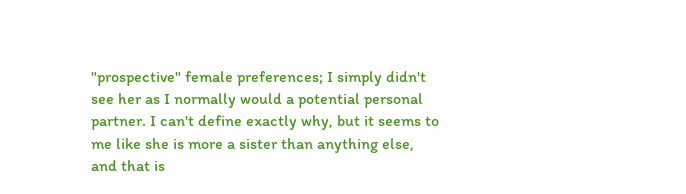"prospective" female preferences; I simply didn't see her as I normally would a potential personal partner. I can't define exactly why, but it seems to me like she is more a sister than anything else, and that is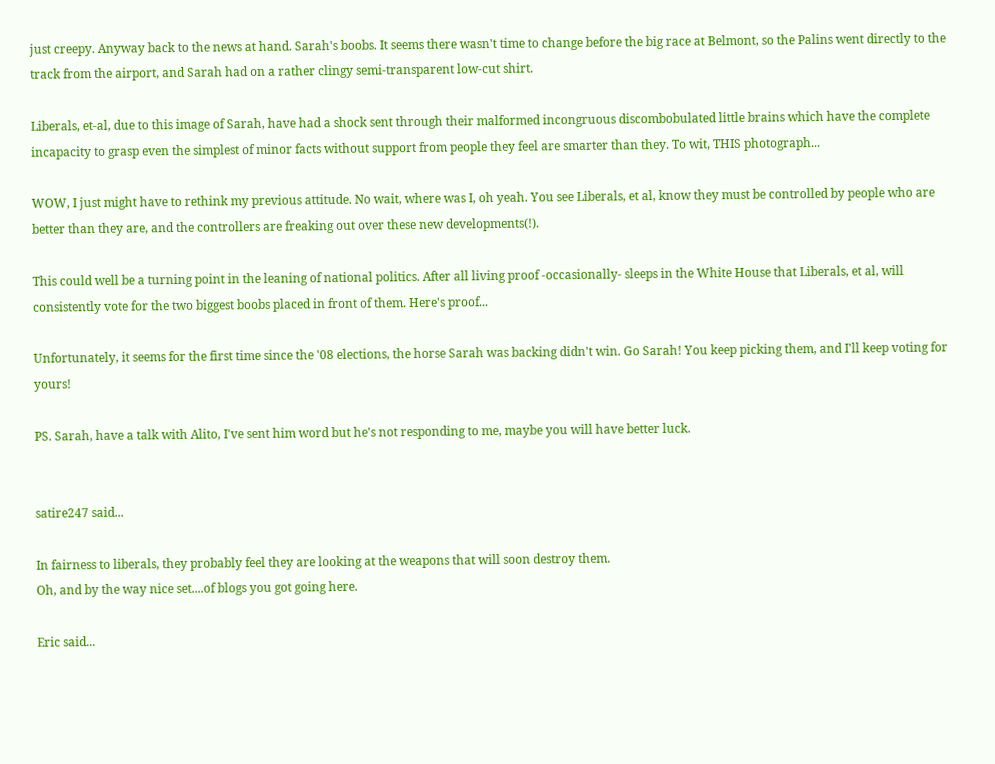just creepy. Anyway back to the news at hand. Sarah's boobs. It seems there wasn't time to change before the big race at Belmont, so the Palins went directly to the track from the airport, and Sarah had on a rather clingy semi-transparent low-cut shirt.

Liberals, et-al, due to this image of Sarah, have had a shock sent through their malformed incongruous discombobulated little brains which have the complete incapacity to grasp even the simplest of minor facts without support from people they feel are smarter than they. To wit, THIS photograph...

WOW, I just might have to rethink my previous attitude. No wait, where was I, oh yeah. You see Liberals, et al, know they must be controlled by people who are better than they are, and the controllers are freaking out over these new developments(!).

This could well be a turning point in the leaning of national politics. After all living proof -occasionally- sleeps in the White House that Liberals, et al, will consistently vote for the two biggest boobs placed in front of them. Here's proof...

Unfortunately, it seems for the first time since the '08 elections, the horse Sarah was backing didn't win. Go Sarah! You keep picking them, and I'll keep voting for yours!

PS. Sarah, have a talk with Alito, I've sent him word but he's not responding to me, maybe you will have better luck.


satire247 said...

In fairness to liberals, they probably feel they are looking at the weapons that will soon destroy them.
Oh, and by the way nice set....of blogs you got going here.

Eric said...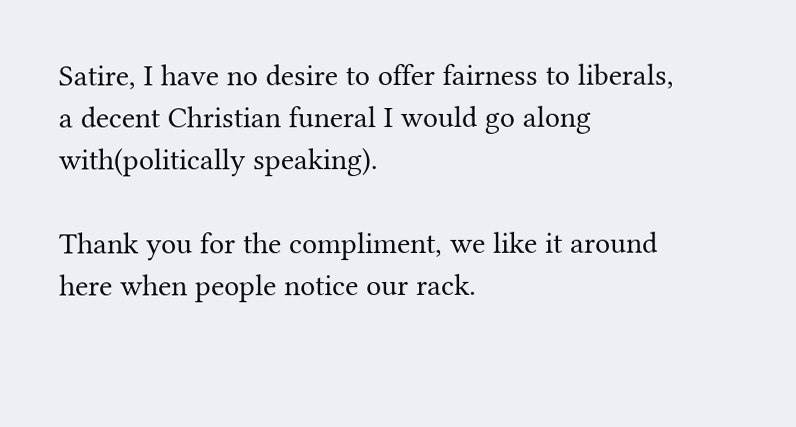Satire, I have no desire to offer fairness to liberals, a decent Christian funeral I would go along with(politically speaking).

Thank you for the compliment, we like it around here when people notice our rack.